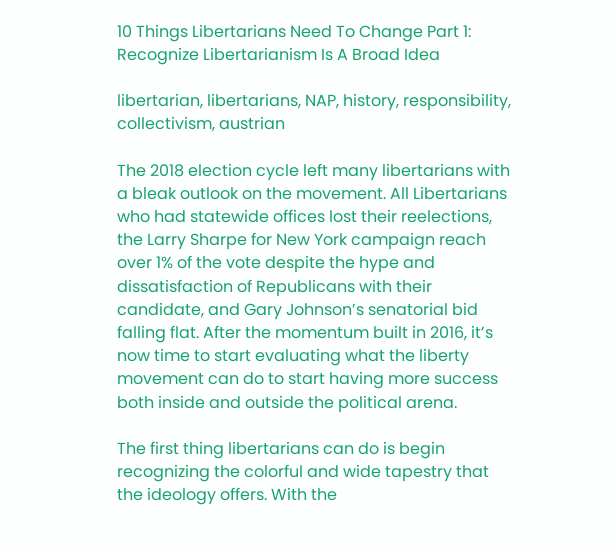10 Things Libertarians Need To Change Part 1: Recognize Libertarianism Is A Broad Idea

libertarian, libertarians, NAP, history, responsibility, collectivism, austrian

The 2018 election cycle left many libertarians with a bleak outlook on the movement. All Libertarians who had statewide offices lost their reelections, the Larry Sharpe for New York campaign reach over 1% of the vote despite the hype and dissatisfaction of Republicans with their candidate, and Gary Johnson’s senatorial bid falling flat. After the momentum built in 2016, it’s now time to start evaluating what the liberty movement can do to start having more success both inside and outside the political arena.

The first thing libertarians can do is begin recognizing the colorful and wide tapestry that the ideology offers. With the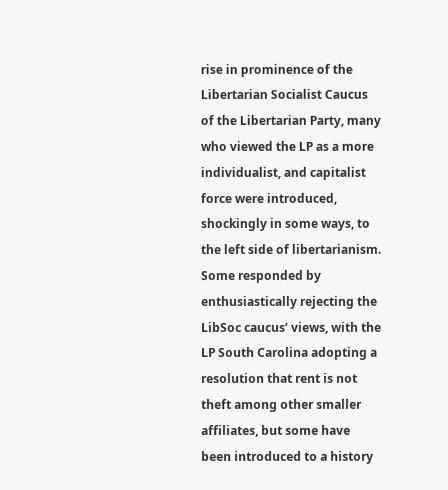rise in prominence of the Libertarian Socialist Caucus of the Libertarian Party, many who viewed the LP as a more individualist, and capitalist force were introduced, shockingly in some ways, to the left side of libertarianism. Some responded by enthusiastically rejecting the LibSoc caucus’ views, with the LP South Carolina adopting a resolution that rent is not theft among other smaller affiliates, but some have been introduced to a history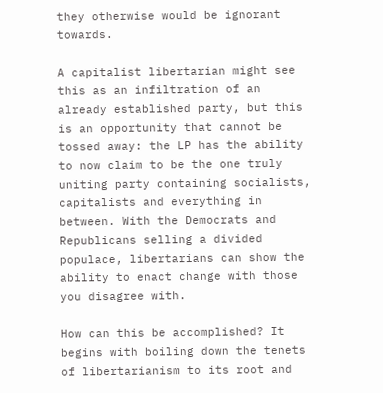they otherwise would be ignorant towards.

A capitalist libertarian might see this as an infiltration of an already established party, but this is an opportunity that cannot be tossed away: the LP has the ability to now claim to be the one truly uniting party containing socialists, capitalists and everything in between. With the Democrats and Republicans selling a divided populace, libertarians can show the ability to enact change with those you disagree with.

How can this be accomplished? It begins with boiling down the tenets of libertarianism to its root and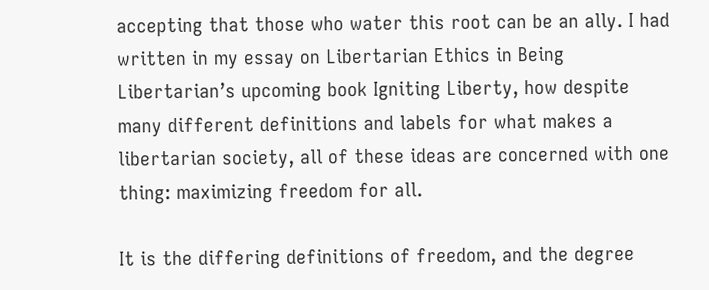accepting that those who water this root can be an ally. I had written in my essay on Libertarian Ethics in Being Libertarian’s upcoming book Igniting Liberty, how despite many different definitions and labels for what makes a libertarian society, all of these ideas are concerned with one thing: maximizing freedom for all.

It is the differing definitions of freedom, and the degree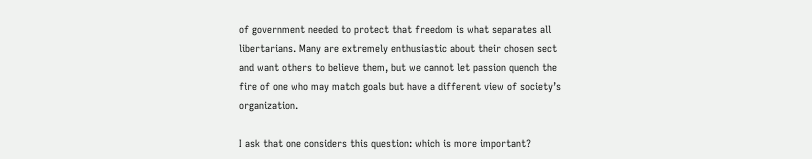of government needed to protect that freedom is what separates all libertarians. Many are extremely enthusiastic about their chosen sect and want others to believe them, but we cannot let passion quench the fire of one who may match goals but have a different view of society’s organization.

I ask that one considers this question: which is more important?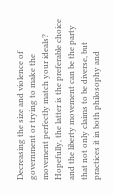Decreasing the size and violence of government or trying to make the movement perfectly match your ideals? Hopefully, the latter is the preferable choice and the liberty movement can be the party that not only claims to be diverse, but practices it in both philosophy and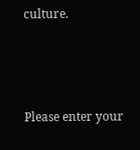culture.



Please enter your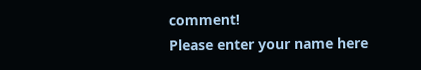comment!
Please enter your name here